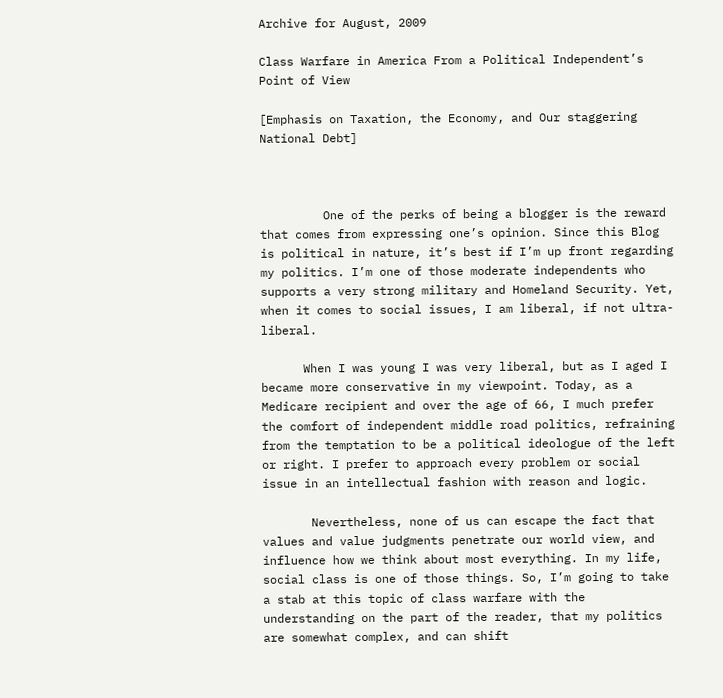Archive for August, 2009

Class Warfare in America From a Political Independent’s Point of View

[Emphasis on Taxation, the Economy, and Our staggering National Debt]



         One of the perks of being a blogger is the reward that comes from expressing one’s opinion. Since this Blog is political in nature, it’s best if I’m up front regarding my politics. I’m one of those moderate independents who supports a very strong military and Homeland Security. Yet, when it comes to social issues, I am liberal, if not ultra-liberal.

      When I was young I was very liberal, but as I aged I became more conservative in my viewpoint. Today, as a Medicare recipient and over the age of 66, I much prefer the comfort of independent middle road politics, refraining from the temptation to be a political ideologue of the left or right. I prefer to approach every problem or social issue in an intellectual fashion with reason and logic.

       Nevertheless, none of us can escape the fact that values and value judgments penetrate our world view, and influence how we think about most everything. In my life, social class is one of those things. So, I’m going to take a stab at this topic of class warfare with the understanding on the part of the reader, that my politics are somewhat complex, and can shift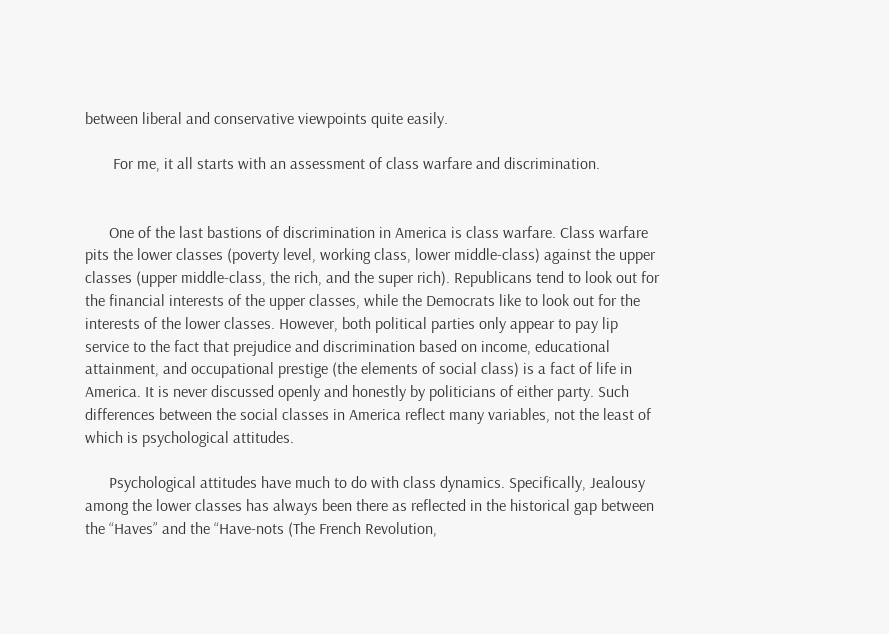between liberal and conservative viewpoints quite easily.

       For me, it all starts with an assessment of class warfare and discrimination.


      One of the last bastions of discrimination in America is class warfare. Class warfare pits the lower classes (poverty level, working class, lower middle-class) against the upper classes (upper middle-class, the rich, and the super rich). Republicans tend to look out for the financial interests of the upper classes, while the Democrats like to look out for the interests of the lower classes. However, both political parties only appear to pay lip service to the fact that prejudice and discrimination based on income, educational attainment, and occupational prestige (the elements of social class) is a fact of life in America. It is never discussed openly and honestly by politicians of either party. Such differences between the social classes in America reflect many variables, not the least of which is psychological attitudes.

      Psychological attitudes have much to do with class dynamics. Specifically, Jealousy among the lower classes has always been there as reflected in the historical gap between the “Haves” and the “Have-nots (The French Revolution,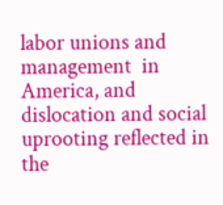labor unions and management  in America, and dislocation and social uprooting reflected in the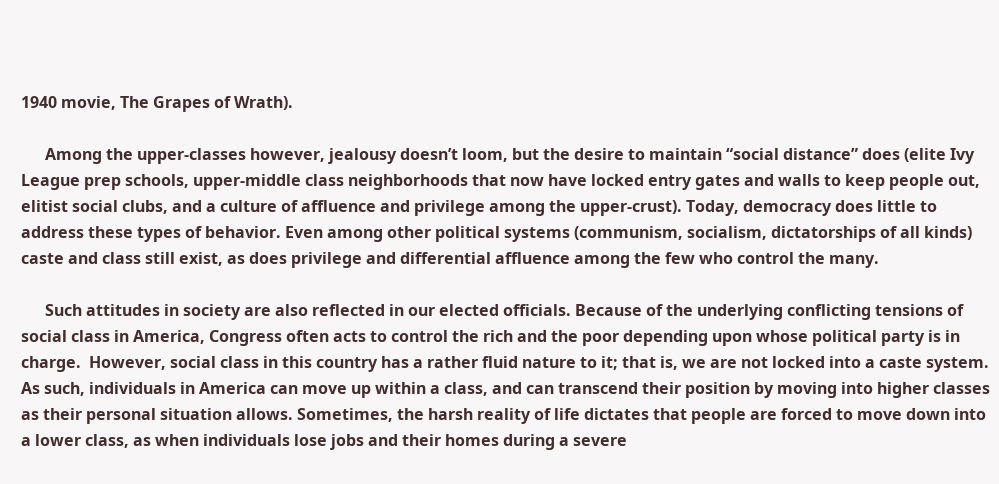1940 movie, The Grapes of Wrath).

      Among the upper-classes however, jealousy doesn’t loom, but the desire to maintain “social distance” does (elite Ivy League prep schools, upper-middle class neighborhoods that now have locked entry gates and walls to keep people out, elitist social clubs, and a culture of affluence and privilege among the upper-crust). Today, democracy does little to address these types of behavior. Even among other political systems (communism, socialism, dictatorships of all kinds) caste and class still exist, as does privilege and differential affluence among the few who control the many.

      Such attitudes in society are also reflected in our elected officials. Because of the underlying conflicting tensions of social class in America, Congress often acts to control the rich and the poor depending upon whose political party is in charge.  However, social class in this country has a rather fluid nature to it; that is, we are not locked into a caste system. As such, individuals in America can move up within a class, and can transcend their position by moving into higher classes as their personal situation allows. Sometimes, the harsh reality of life dictates that people are forced to move down into a lower class, as when individuals lose jobs and their homes during a severe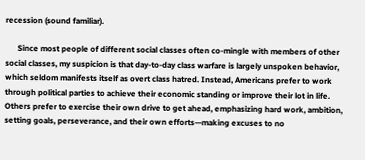recession (sound familiar).

      Since most people of different social classes often co-mingle with members of other social classes, my suspicion is that day-to-day class warfare is largely unspoken behavior, which seldom manifests itself as overt class hatred. Instead, Americans prefer to work through political parties to achieve their economic standing or improve their lot in life. Others prefer to exercise their own drive to get ahead, emphasizing hard work, ambition, setting goals, perseverance, and their own efforts—making excuses to no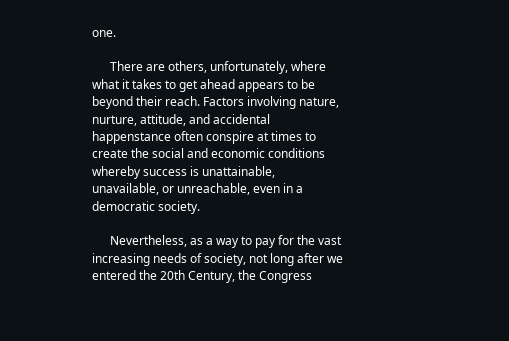one.

      There are others, unfortunately, where what it takes to get ahead appears to be beyond their reach. Factors involving nature, nurture, attitude, and accidental happenstance often conspire at times to create the social and economic conditions whereby success is unattainable, unavailable, or unreachable, even in a democratic society.

      Nevertheless, as a way to pay for the vast increasing needs of society, not long after we entered the 20th Century, the Congress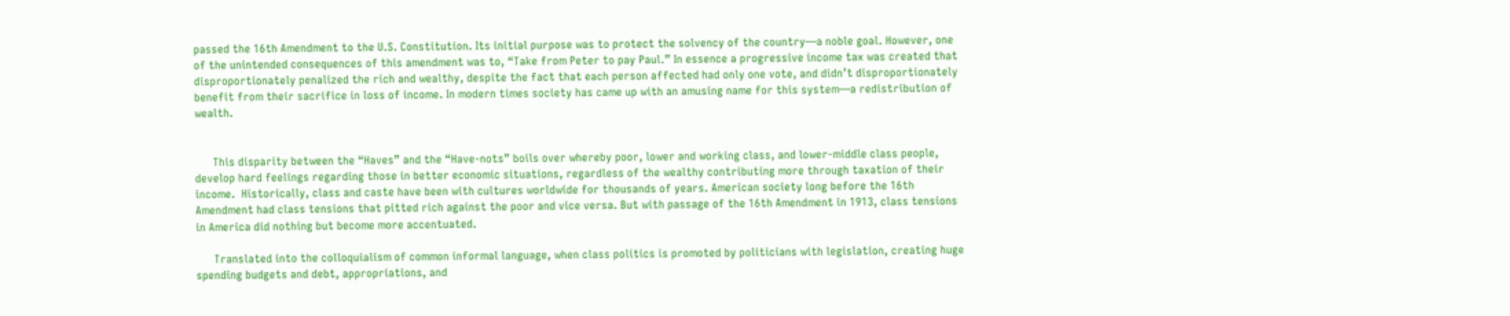passed the 16th Amendment to the U.S. Constitution. Its initial purpose was to protect the solvency of the country—a noble goal. However, one of the unintended consequences of this amendment was to, “Take from Peter to pay Paul.” In essence a progressive income tax was created that disproportionately penalized the rich and wealthy, despite the fact that each person affected had only one vote, and didn’t disproportionately benefit from their sacrifice in loss of income. In modern times society has came up with an amusing name for this system—a redistribution of wealth.


      This disparity between the “Haves” and the “Have-nots” boils over whereby poor, lower and working class, and lower-middle class people, develop hard feelings regarding those in better economic situations, regardless of the wealthy contributing more through taxation of their income.  Historically, class and caste have been with cultures worldwide for thousands of years. American society long before the 16th Amendment had class tensions that pitted rich against the poor and vice versa. But with passage of the 16th Amendment in 1913, class tensions in America did nothing but become more accentuated.

      Translated into the colloquialism of common informal language, when class politics is promoted by politicians with legislation, creating huge spending budgets and debt, appropriations, and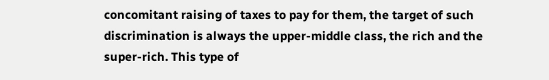concomitant raising of taxes to pay for them, the target of such discrimination is always the upper-middle class, the rich and the super-rich. This type of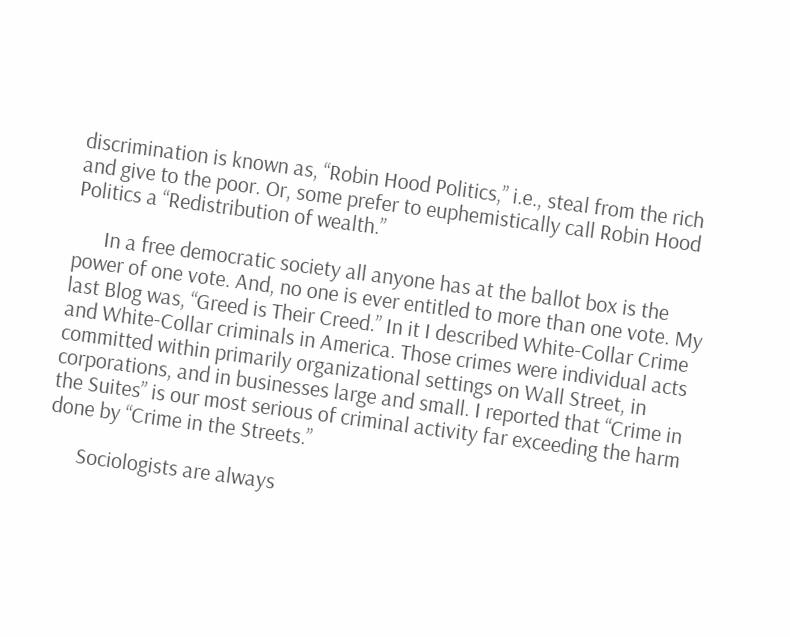discrimination is known as, “Robin Hood Politics,” i.e., steal from the rich and give to the poor. Or, some prefer to euphemistically call Robin Hood Politics a “Redistribution of wealth.”

      In a free democratic society all anyone has at the ballot box is the power of one vote. And, no one is ever entitled to more than one vote. My last Blog was, “Greed is Their Creed.” In it I described White-Collar Crime and White-Collar criminals in America. Those crimes were individual acts committed within primarily organizational settings on Wall Street, in corporations, and in businesses large and small. I reported that “Crime in the Suites” is our most serious of criminal activity far exceeding the harm done by “Crime in the Streets.”

      Sociologists are always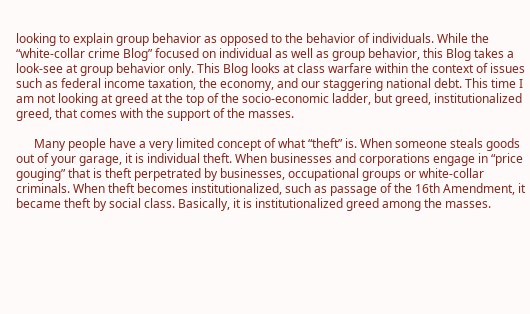looking to explain group behavior as opposed to the behavior of individuals. While the “white-collar crime Blog” focused on individual as well as group behavior, this Blog takes a look-see at group behavior only. This Blog looks at class warfare within the context of issues such as federal income taxation, the economy, and our staggering national debt. This time I am not looking at greed at the top of the socio-economic ladder, but greed, institutionalized greed, that comes with the support of the masses.

      Many people have a very limited concept of what “theft” is. When someone steals goods out of your garage, it is individual theft. When businesses and corporations engage in “price gouging” that is theft perpetrated by businesses, occupational groups or white-collar criminals. When theft becomes institutionalized, such as passage of the 16th Amendment, it became theft by social class. Basically, it is institutionalized greed among the masses.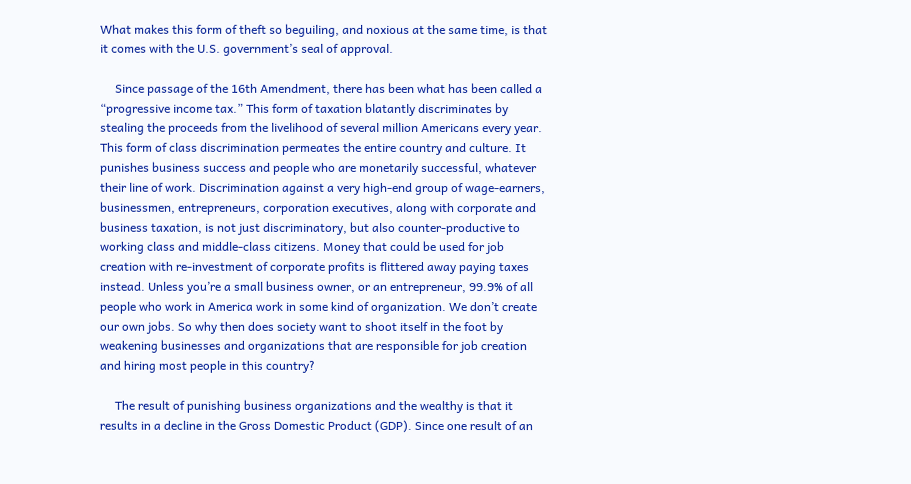What makes this form of theft so beguiling, and noxious at the same time, is that it comes with the U.S. government’s seal of approval.

     Since passage of the 16th Amendment, there has been what has been called a “progressive income tax.” This form of taxation blatantly discriminates by stealing the proceeds from the livelihood of several million Americans every year. This form of class discrimination permeates the entire country and culture. It punishes business success and people who are monetarily successful, whatever their line of work. Discrimination against a very high-end group of wage-earners, businessmen, entrepreneurs, corporation executives, along with corporate and business taxation, is not just discriminatory, but also counter-productive to working class and middle-class citizens. Money that could be used for job creation with re-investment of corporate profits is flittered away paying taxes instead. Unless you’re a small business owner, or an entrepreneur, 99.9% of all people who work in America work in some kind of organization. We don’t create our own jobs. So why then does society want to shoot itself in the foot by weakening businesses and organizations that are responsible for job creation and hiring most people in this country?

     The result of punishing business organizations and the wealthy is that it results in a decline in the Gross Domestic Product (GDP). Since one result of an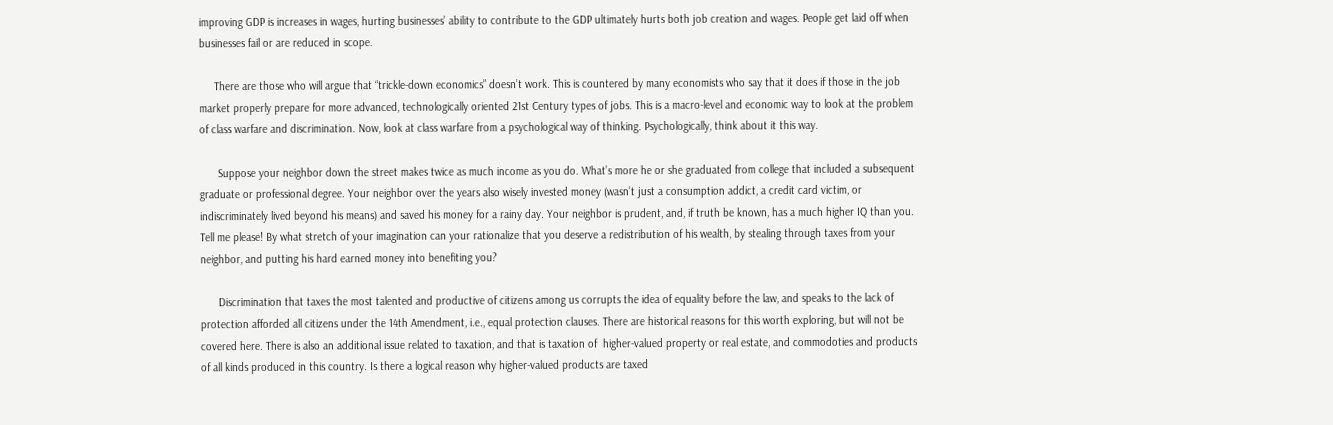improving GDP is increases in wages, hurting businesses’ ability to contribute to the GDP ultimately hurts both job creation and wages. People get laid off when businesses fail or are reduced in scope.

     There are those who will argue that “trickle-down economics” doesn’t work. This is countered by many economists who say that it does if those in the job market properly prepare for more advanced, technologically oriented 21st Century types of jobs. This is a macro-level and economic way to look at the problem of class warfare and discrimination. Now, look at class warfare from a psychological way of thinking. Psychologically, think about it this way.

      Suppose your neighbor down the street makes twice as much income as you do. What’s more he or she graduated from college that included a subsequent graduate or professional degree. Your neighbor over the years also wisely invested money (wasn’t just a consumption addict, a credit card victim, or indiscriminately lived beyond his means) and saved his money for a rainy day. Your neighbor is prudent, and, if truth be known, has a much higher IQ than you. Tell me please! By what stretch of your imagination can your rationalize that you deserve a redistribution of his wealth, by stealing through taxes from your neighbor, and putting his hard earned money into benefiting you?

      Discrimination that taxes the most talented and productive of citizens among us corrupts the idea of equality before the law, and speaks to the lack of protection afforded all citizens under the 14th Amendment, i.e., equal protection clauses. There are historical reasons for this worth exploring, but will not be covered here. There is also an additional issue related to taxation, and that is taxation of  higher-valued property or real estate, and commodoties and products of all kinds produced in this country. Is there a logical reason why higher-valued products are taxed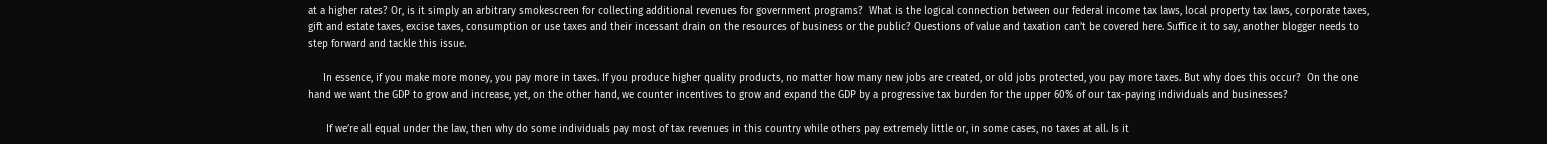at a higher rates? Or, is it simply an arbitrary smokescreen for collecting additional revenues for government programs?  What is the logical connection between our federal income tax laws, local property tax laws, corporate taxes, gift and estate taxes, excise taxes, consumption or use taxes and their incessant drain on the resources of business or the public? Questions of value and taxation can’t be covered here. Suffice it to say, another blogger needs to step forward and tackle this issue.

     In essence, if you make more money, you pay more in taxes. If you produce higher quality products, no matter how many new jobs are created, or old jobs protected, you pay more taxes. But why does this occur?  On the one hand we want the GDP to grow and increase, yet, on the other hand, we counter incentives to grow and expand the GDP by a progressive tax burden for the upper 60% of our tax-paying individuals and businesses?

      If we’re all equal under the law, then why do some individuals pay most of tax revenues in this country while others pay extremely little or, in some cases, no taxes at all. Is it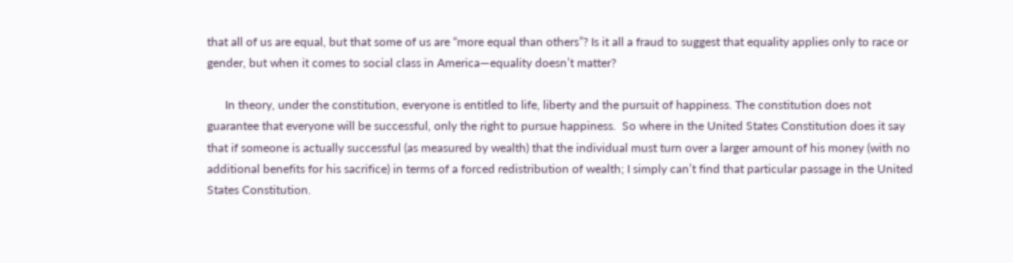that all of us are equal, but that some of us are “more equal than others”? Is it all a fraud to suggest that equality applies only to race or gender, but when it comes to social class in America—equality doesn’t matter?

      In theory, under the constitution, everyone is entitled to life, liberty and the pursuit of happiness. The constitution does not guarantee that everyone will be successful, only the right to pursue happiness.  So where in the United States Constitution does it say that if someone is actually successful (as measured by wealth) that the individual must turn over a larger amount of his money (with no additional benefits for his sacrifice) in terms of a forced redistribution of wealth; I simply can’t find that particular passage in the United States Constitution.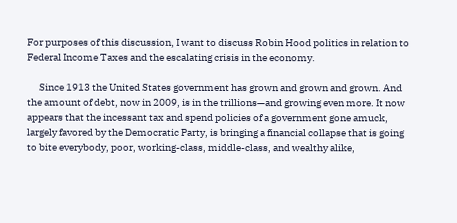For purposes of this discussion, I want to discuss Robin Hood politics in relation to Federal Income Taxes and the escalating crisis in the economy.

      Since 1913 the United States government has grown and grown and grown. And the amount of debt, now in 2009, is in the trillions—and growing even more. It now appears that the incessant tax and spend policies of a government gone amuck, largely favored by the Democratic Party, is bringing a financial collapse that is going to bite everybody, poor, working-class, middle-class, and wealthy alike,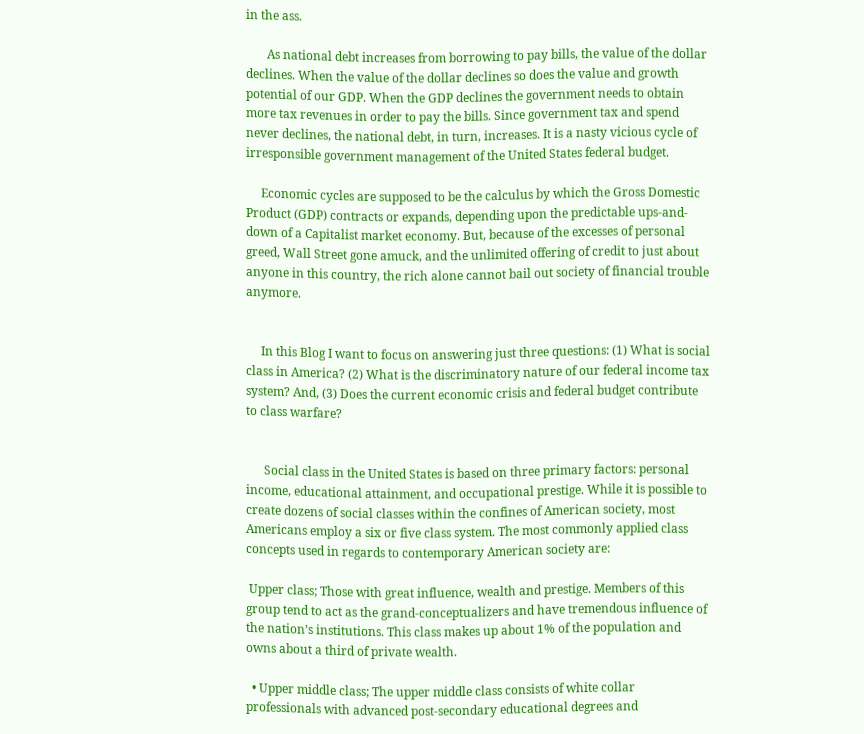in the ass.

       As national debt increases from borrowing to pay bills, the value of the dollar declines. When the value of the dollar declines so does the value and growth potential of our GDP. When the GDP declines the government needs to obtain more tax revenues in order to pay the bills. Since government tax and spend never declines, the national debt, in turn, increases. It is a nasty vicious cycle of irresponsible government management of the United States federal budget.

     Economic cycles are supposed to be the calculus by which the Gross Domestic Product (GDP) contracts or expands, depending upon the predictable ups-and-down of a Capitalist market economy. But, because of the excesses of personal greed, Wall Street gone amuck, and the unlimited offering of credit to just about anyone in this country, the rich alone cannot bail out society of financial trouble anymore.


     In this Blog I want to focus on answering just three questions: (1) What is social class in America? (2) What is the discriminatory nature of our federal income tax system? And, (3) Does the current economic crisis and federal budget contribute to class warfare?


      Social class in the United States is based on three primary factors: personal income, educational attainment, and occupational prestige. While it is possible to create dozens of social classes within the confines of American society, most Americans employ a six or five class system. The most commonly applied class concepts used in regards to contemporary American society are:

 Upper class; Those with great influence, wealth and prestige. Members of this group tend to act as the grand-conceptualizers and have tremendous influence of the nation’s institutions. This class makes up about 1% of the population and owns about a third of private wealth.

  • Upper middle class; The upper middle class consists of white collar professionals with advanced post-secondary educational degrees and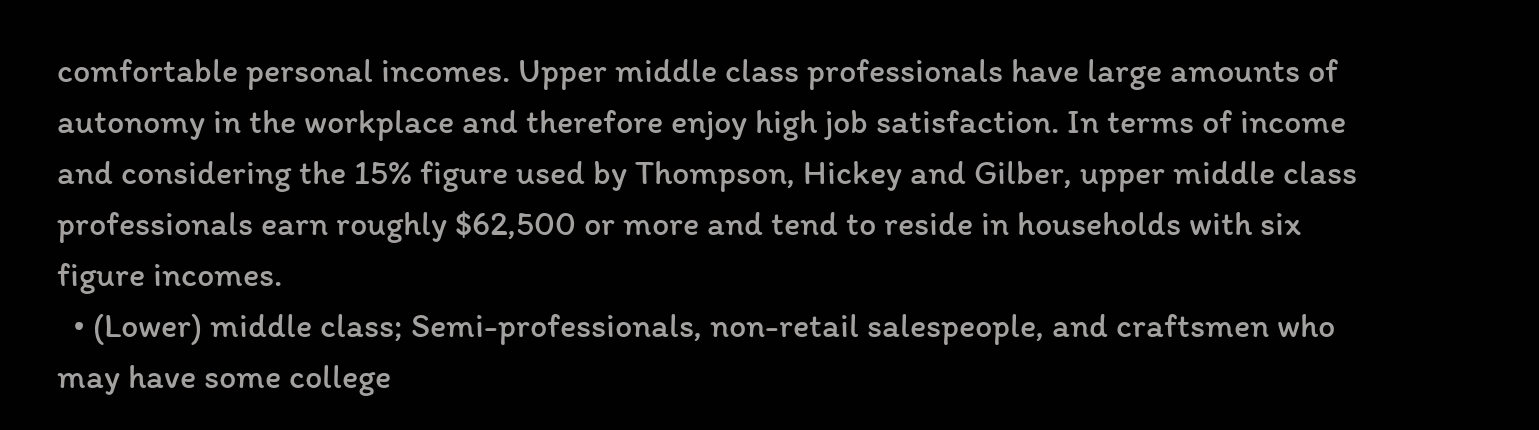comfortable personal incomes. Upper middle class professionals have large amounts of autonomy in the workplace and therefore enjoy high job satisfaction. In terms of income and considering the 15% figure used by Thompson, Hickey and Gilber, upper middle class professionals earn roughly $62,500 or more and tend to reside in households with six figure incomes.
  • (Lower) middle class; Semi-professionals, non-retail salespeople, and craftsmen who may have some college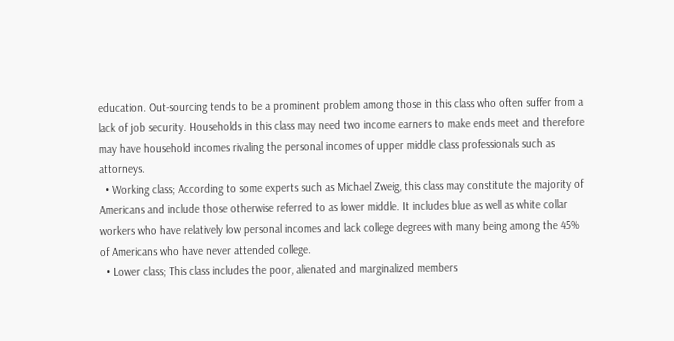education. Out-sourcing tends to be a prominent problem among those in this class who often suffer from a lack of job security. Households in this class may need two income earners to make ends meet and therefore may have household incomes rivaling the personal incomes of upper middle class professionals such as attorneys.
  • Working class; According to some experts such as Michael Zweig, this class may constitute the majority of Americans and include those otherwise referred to as lower middle. It includes blue as well as white collar workers who have relatively low personal incomes and lack college degrees with many being among the 45% of Americans who have never attended college.
  • Lower class; This class includes the poor, alienated and marginalized members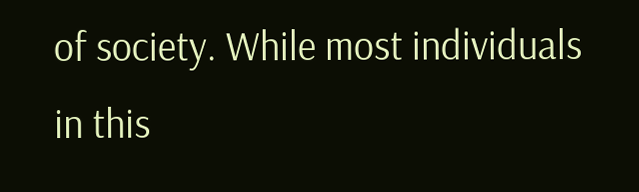of society. While most individuals in this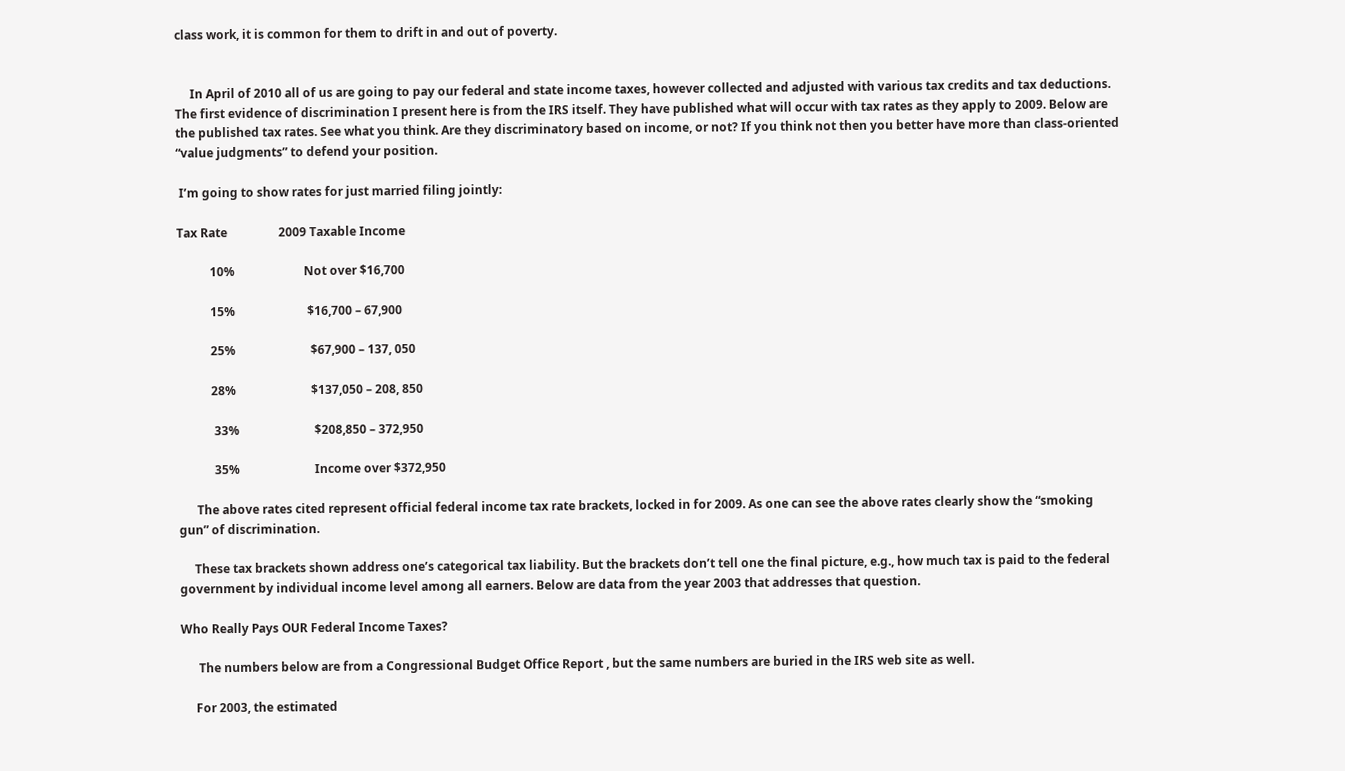class work, it is common for them to drift in and out of poverty.


     In April of 2010 all of us are going to pay our federal and state income taxes, however collected and adjusted with various tax credits and tax deductions. The first evidence of discrimination I present here is from the IRS itself. They have published what will occur with tax rates as they apply to 2009. Below are the published tax rates. See what you think. Are they discriminatory based on income, or not? If you think not then you better have more than class-oriented “value judgments” to defend your position.

 I’m going to show rates for just married filing jointly:

Tax Rate                 2009 Taxable Income

           10%                       Not over $16,700

           15%                        $16,700 – 67,900

           25%                         $67,900 – 137, 050

           28%                         $137,050 – 208, 850

            33%                         $208,850 – 372,950

            35%                         Income over $372,950

      The above rates cited represent official federal income tax rate brackets, locked in for 2009. As one can see the above rates clearly show the “smoking gun” of discrimination.

     These tax brackets shown address one’s categorical tax liability. But the brackets don’t tell one the final picture, e.g., how much tax is paid to the federal government by individual income level among all earners. Below are data from the year 2003 that addresses that question.

Who Really Pays OUR Federal Income Taxes?

      The numbers below are from a Congressional Budget Office Report , but the same numbers are buried in the IRS web site as well.

     For 2003, the estimated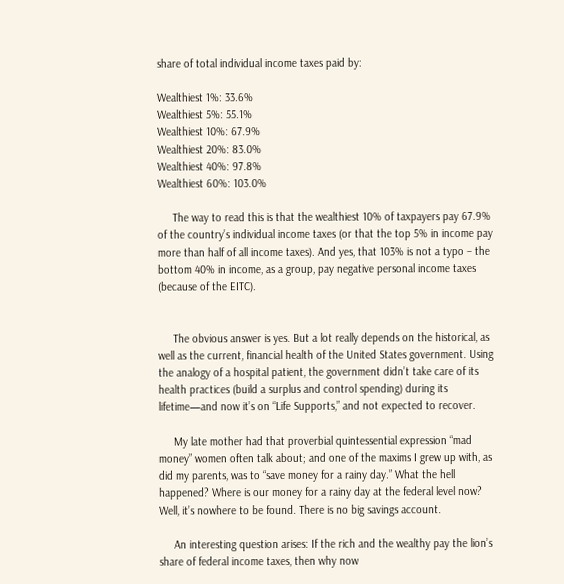share of total individual income taxes paid by:

Wealthiest 1%: 33.6%
Wealthiest 5%: 55.1%
Wealthiest 10%: 67.9%
Wealthiest 20%: 83.0%
Wealthiest 40%: 97.8%
Wealthiest 60%: 103.0%

     The way to read this is that the wealthiest 10% of taxpayers pay 67.9% of the country’s individual income taxes (or that the top 5% in income pay more than half of all income taxes). And yes, that 103% is not a typo – the bottom 40% in income, as a group, pay negative personal income taxes (because of the EITC).


     The obvious answer is yes. But a lot really depends on the historical, as well as the current, financial health of the United States government. Using the analogy of a hospital patient, the government didn’t take care of its health practices (build a surplus and control spending) during its lifetime—and now it’s on “Life Supports,” and not expected to recover.

     My late mother had that proverbial quintessential expression “mad money” women often talk about; and one of the maxims I grew up with, as did my parents, was to “save money for a rainy day.” What the hell happened? Where is our money for a rainy day at the federal level now? Well, it’s nowhere to be found. There is no big savings account.

     An interesting question arises: If the rich and the wealthy pay the lion’s share of federal income taxes, then why now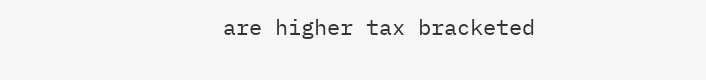are higher tax bracketed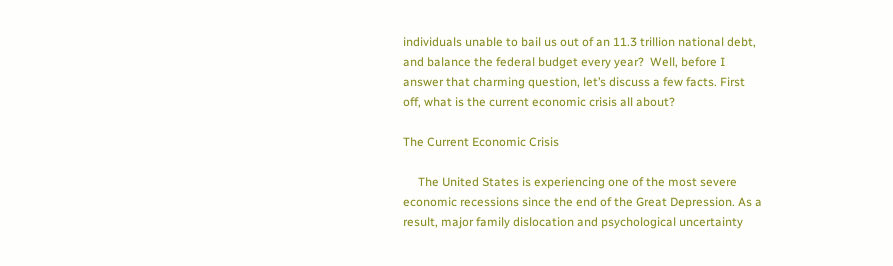individuals unable to bail us out of an 11.3 trillion national debt, and balance the federal budget every year?  Well, before I answer that charming question, let’s discuss a few facts. First off, what is the current economic crisis all about?

The Current Economic Crisis

     The United States is experiencing one of the most severe economic recessions since the end of the Great Depression. As a result, major family dislocation and psychological uncertainty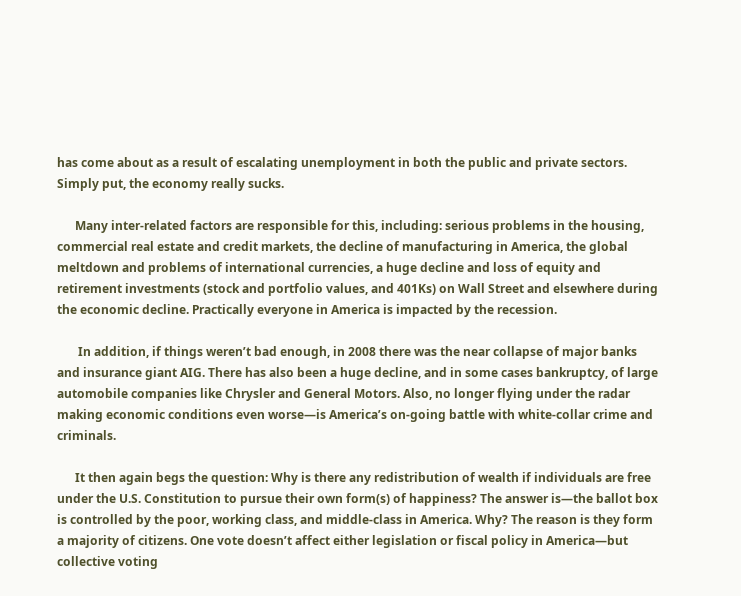has come about as a result of escalating unemployment in both the public and private sectors. Simply put, the economy really sucks.

      Many inter-related factors are responsible for this, including: serious problems in the housing, commercial real estate and credit markets, the decline of manufacturing in America, the global meltdown and problems of international currencies, a huge decline and loss of equity and retirement investments (stock and portfolio values, and 401Ks) on Wall Street and elsewhere during the economic decline. Practically everyone in America is impacted by the recession.

       In addition, if things weren’t bad enough, in 2008 there was the near collapse of major banks and insurance giant AIG. There has also been a huge decline, and in some cases bankruptcy, of large automobile companies like Chrysler and General Motors. Also, no longer flying under the radar making economic conditions even worse—is America’s on-going battle with white-collar crime and criminals.

      It then again begs the question: Why is there any redistribution of wealth if individuals are free under the U.S. Constitution to pursue their own form(s) of happiness? The answer is—the ballot box is controlled by the poor, working class, and middle-class in America. Why? The reason is they form a majority of citizens. One vote doesn’t affect either legislation or fiscal policy in America—but collective voting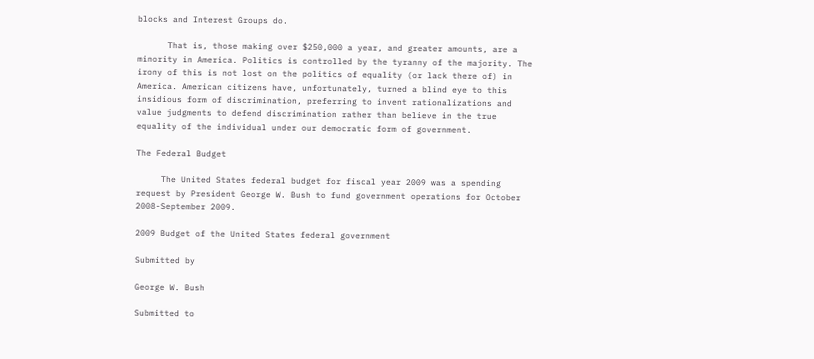blocks and Interest Groups do.

      That is, those making over $250,000 a year, and greater amounts, are a minority in America. Politics is controlled by the tyranny of the majority. The irony of this is not lost on the politics of equality (or lack there of) in America. American citizens have, unfortunately, turned a blind eye to this insidious form of discrimination, preferring to invent rationalizations and value judgments to defend discrimination rather than believe in the true equality of the individual under our democratic form of government.

The Federal Budget

     The United States federal budget for fiscal year 2009 was a spending request by President George W. Bush to fund government operations for October 2008-September 2009.

2009 Budget of the United States federal government

Submitted by

George W. Bush

Submitted to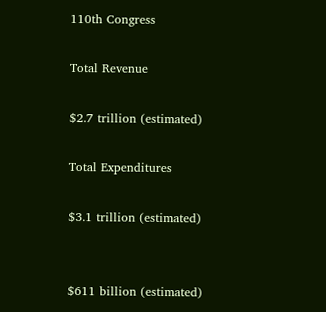110th Congress

Total Revenue

$2.7 trillion (estimated)

Total Expenditures

$3.1 trillion (estimated)


$611 billion (estimated)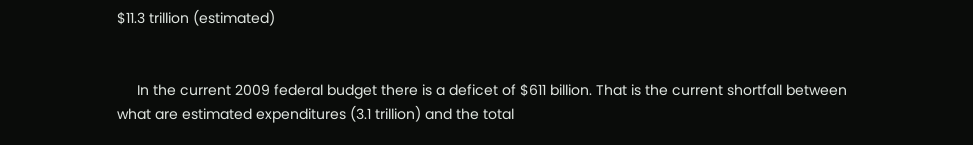$11.3 trillion (estimated)


     In the current 2009 federal budget there is a deficet of $611 billion. That is the current shortfall between what are estimated expenditures (3.1 trillion) and the total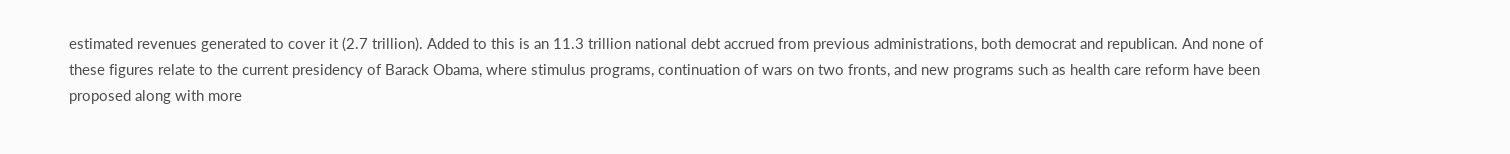estimated revenues generated to cover it (2.7 trillion). Added to this is an 11.3 trillion national debt accrued from previous administrations, both democrat and republican. And none of these figures relate to the current presidency of Barack Obama, where stimulus programs, continuation of wars on two fronts, and new programs such as health care reform have been proposed along with more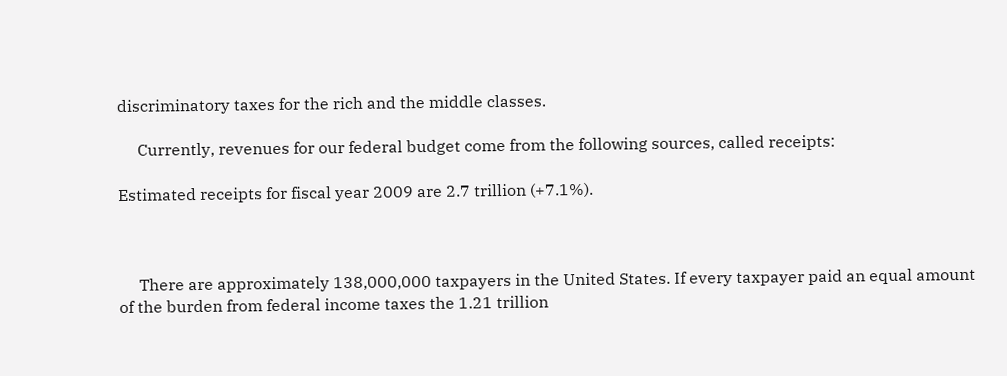discriminatory taxes for the rich and the middle classes.

     Currently, revenues for our federal budget come from the following sources, called receipts:

Estimated receipts for fiscal year 2009 are 2.7 trillion (+7.1%).



     There are approximately 138,000,000 taxpayers in the United States. If every taxpayer paid an equal amount of the burden from federal income taxes the 1.21 trillion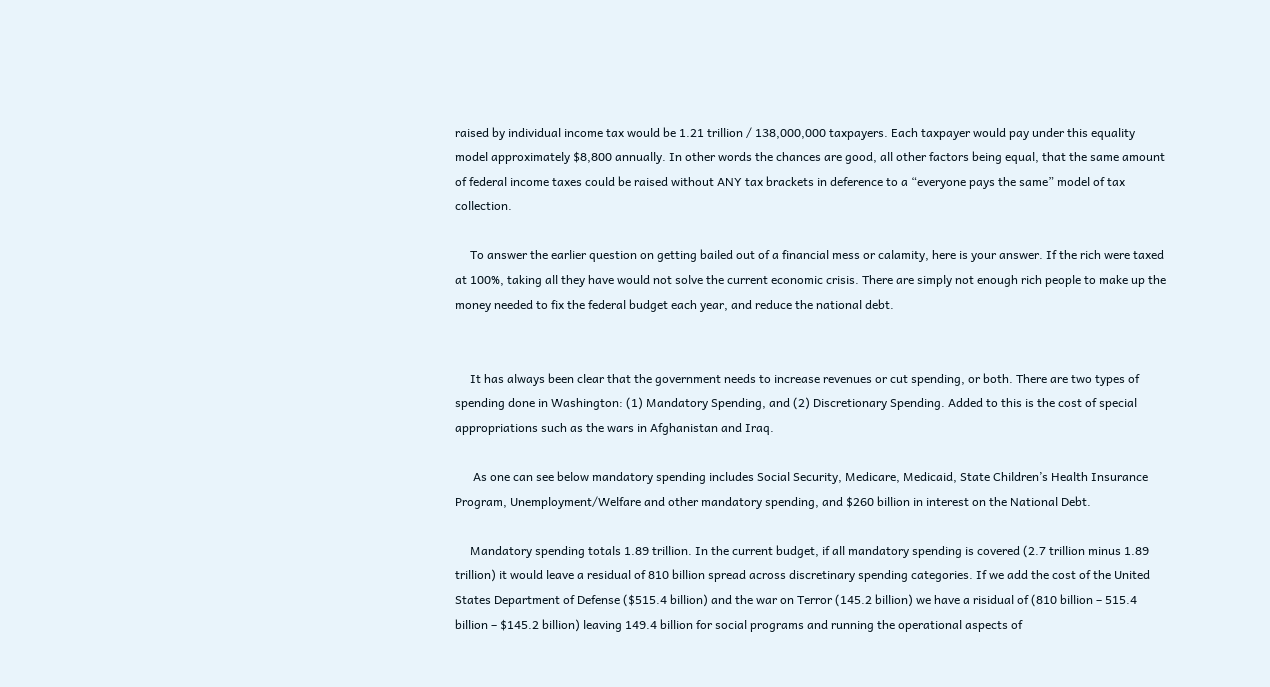raised by individual income tax would be 1.21 trillion / 138,000,000 taxpayers. Each taxpayer would pay under this equality model approximately $8,800 annually. In other words the chances are good, all other factors being equal, that the same amount of federal income taxes could be raised without ANY tax brackets in deference to a “everyone pays the same” model of tax collection.

     To answer the earlier question on getting bailed out of a financial mess or calamity, here is your answer. If the rich were taxed at 100%, taking all they have would not solve the current economic crisis. There are simply not enough rich people to make up the money needed to fix the federal budget each year, and reduce the national debt.


     It has always been clear that the government needs to increase revenues or cut spending, or both. There are two types of spending done in Washington: (1) Mandatory Spending, and (2) Discretionary Spending. Added to this is the cost of special appropriations such as the wars in Afghanistan and Iraq.

      As one can see below mandatory spending includes Social Security, Medicare, Medicaid, State Children’s Health Insurance Program, Unemployment/Welfare and other mandatory spending, and $260 billion in interest on the National Debt.

     Mandatory spending totals 1.89 trillion. In the current budget, if all mandatory spending is covered (2.7 trillion minus 1.89 trillion) it would leave a residual of 810 billion spread across discretinary spending categories. If we add the cost of the United States Department of Defense ($515.4 billion) and the war on Terror (145.2 billion) we have a risidual of (810 billion – 515.4 billion – $145.2 billion) leaving 149.4 billion for social programs and running the operational aspects of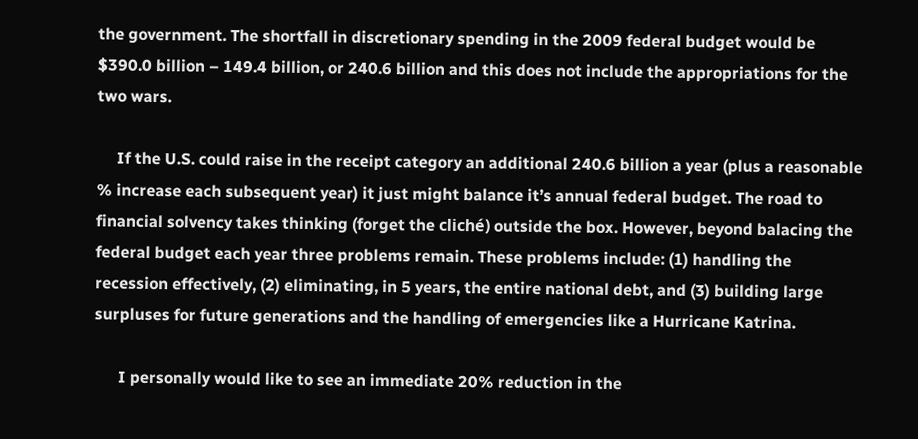the government. The shortfall in discretionary spending in the 2009 federal budget would be  $390.0 billion – 149.4 billion, or 240.6 billion and this does not include the appropriations for the two wars.

     If the U.S. could raise in the receipt category an additional 240.6 billion a year (plus a reasonable % increase each subsequent year) it just might balance it’s annual federal budget. The road to financial solvency takes thinking (forget the cliché) outside the box. However, beyond balacing the federal budget each year three problems remain. These problems include: (1) handling the recession effectively, (2) eliminating, in 5 years, the entire national debt, and (3) building large surpluses for future generations and the handling of emergencies like a Hurricane Katrina.

      I personally would like to see an immediate 20% reduction in the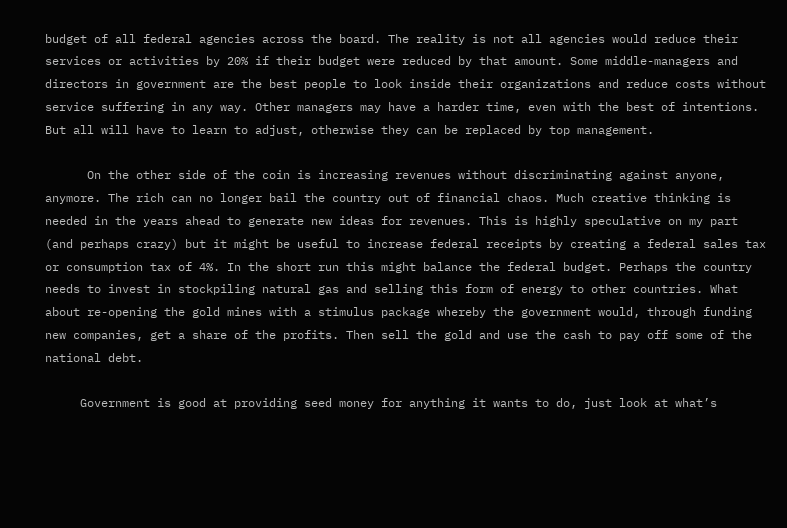budget of all federal agencies across the board. The reality is not all agencies would reduce their services or activities by 20% if their budget were reduced by that amount. Some middle-managers and directors in government are the best people to look inside their organizations and reduce costs without service suffering in any way. Other managers may have a harder time, even with the best of intentions. But all will have to learn to adjust, otherwise they can be replaced by top management.

      On the other side of the coin is increasing revenues without discriminating against anyone, anymore. The rich can no longer bail the country out of financial chaos. Much creative thinking is needed in the years ahead to generate new ideas for revenues. This is highly speculative on my part (and perhaps crazy) but it might be useful to increase federal receipts by creating a federal sales tax or consumption tax of 4%. In the short run this might balance the federal budget. Perhaps the country needs to invest in stockpiling natural gas and selling this form of energy to other countries. What about re-opening the gold mines with a stimulus package whereby the government would, through funding new companies, get a share of the profits. Then sell the gold and use the cash to pay off some of the national debt.

     Government is good at providing seed money for anything it wants to do, just look at what’s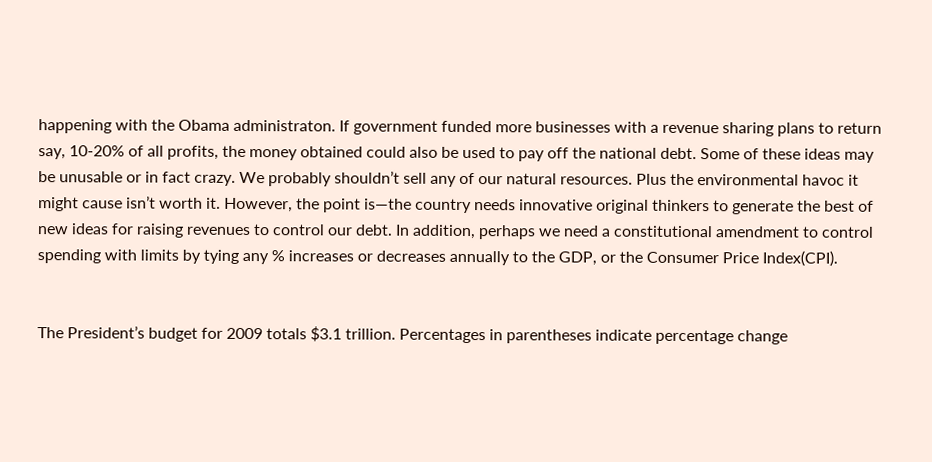happening with the Obama administraton. If government funded more businesses with a revenue sharing plans to return say, 10-20% of all profits, the money obtained could also be used to pay off the national debt. Some of these ideas may be unusable or in fact crazy. We probably shouldn’t sell any of our natural resources. Plus the environmental havoc it might cause isn’t worth it. However, the point is—the country needs innovative original thinkers to generate the best of new ideas for raising revenues to control our debt. In addition, perhaps we need a constitutional amendment to control spending with limits by tying any % increases or decreases annually to the GDP, or the Consumer Price Index(CPI).


The President’s budget for 2009 totals $3.1 trillion. Percentages in parentheses indicate percentage change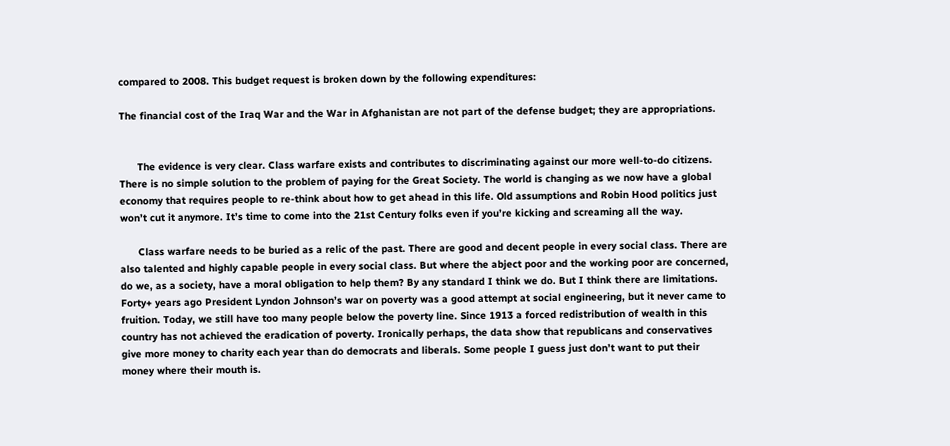compared to 2008. This budget request is broken down by the following expenditures:

The financial cost of the Iraq War and the War in Afghanistan are not part of the defense budget; they are appropriations.


      The evidence is very clear. Class warfare exists and contributes to discriminating against our more well-to-do citizens. There is no simple solution to the problem of paying for the Great Society. The world is changing as we now have a global economy that requires people to re-think about how to get ahead in this life. Old assumptions and Robin Hood politics just won’t cut it anymore. It’s time to come into the 21st Century folks even if you’re kicking and screaming all the way.

      Class warfare needs to be buried as a relic of the past. There are good and decent people in every social class. There are also talented and highly capable people in every social class. But where the abject poor and the working poor are concerned, do we, as a society, have a moral obligation to help them? By any standard I think we do. But I think there are limitations. Forty+ years ago President Lyndon Johnson’s war on poverty was a good attempt at social engineering, but it never came to fruition. Today, we still have too many people below the poverty line. Since 1913 a forced redistribution of wealth in this country has not achieved the eradication of poverty. Ironically perhaps, the data show that republicans and conservatives give more money to charity each year than do democrats and liberals. Some people I guess just don’t want to put their money where their mouth is.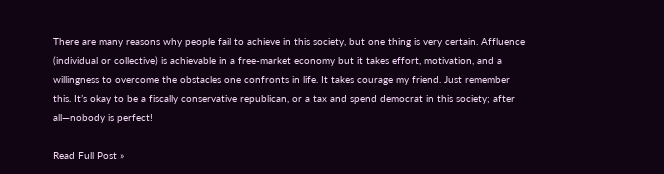There are many reasons why people fail to achieve in this society, but one thing is very certain. Affluence (individual or collective) is achievable in a free-market economy but it takes effort, motivation, and a willingness to overcome the obstacles one confronts in life. It takes courage my friend. Just remember this. It’s okay to be a fiscally conservative republican, or a tax and spend democrat in this society; after all—nobody is perfect!

Read Full Post »